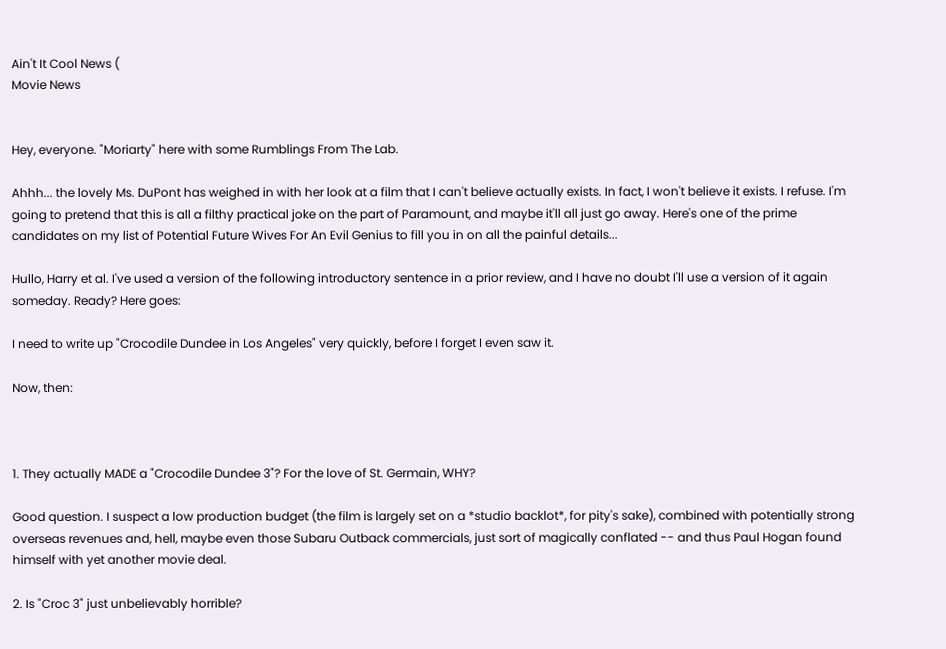Ain't It Cool News (
Movie News


Hey, everyone. "Moriarty" here with some Rumblings From The Lab.

Ahhh... the lovely Ms. DuPont has weighed in with her look at a film that I can't believe actually exists. In fact, I won't believe it exists. I refuse. I'm going to pretend that this is all a filthy practical joke on the part of Paramount, and maybe it'll all just go away. Here's one of the prime candidates on my list of Potential Future Wives For An Evil Genius to fill you in on all the painful details...

Hullo, Harry et al. I've used a version of the following introductory sentence in a prior review, and I have no doubt I'll use a version of it again someday. Ready? Here goes:

I need to write up "Crocodile Dundee in Los Angeles" very quickly, before I forget I even saw it.

Now, then:



1. They actually MADE a "Crocodile Dundee 3"? For the love of St. Germain, WHY?

Good question. I suspect a low production budget (the film is largely set on a *studio backlot*, for pity's sake), combined with potentially strong overseas revenues and, hell, maybe even those Subaru Outback commercials, just sort of magically conflated -- and thus Paul Hogan found himself with yet another movie deal.

2. Is "Croc 3" just unbelievably horrible?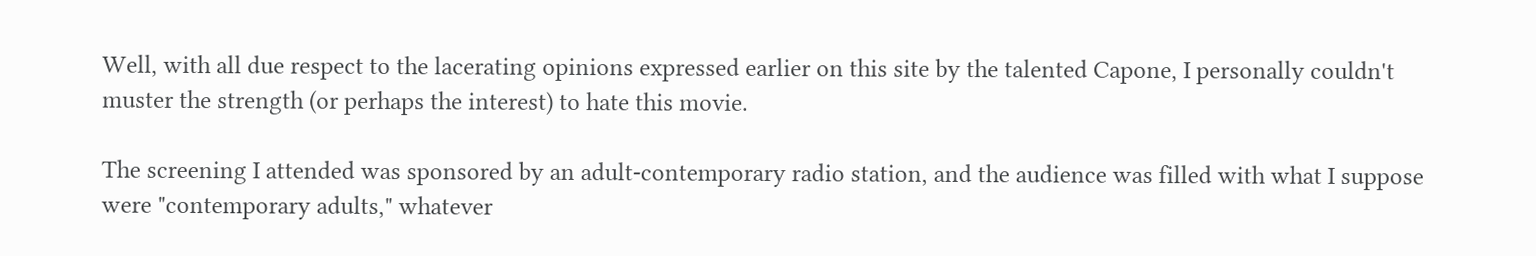Well, with all due respect to the lacerating opinions expressed earlier on this site by the talented Capone, I personally couldn't muster the strength (or perhaps the interest) to hate this movie.

The screening I attended was sponsored by an adult-contemporary radio station, and the audience was filled with what I suppose were "contemporary adults," whatever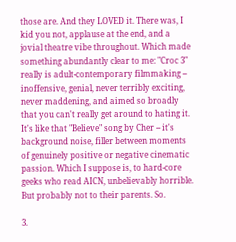those are. And they LOVED it. There was, I kid you not, applause at the end, and a jovial theatre vibe throughout. Which made something abundantly clear to me: "Croc 3" really is adult-contemporary filmmaking -- inoffensive, genial, never terribly exciting, never maddening, and aimed so broadly that you can't really get around to hating it. It's like that "Believe" song by Cher -- it's background noise, filler between moments of genuinely positive or negative cinematic passion. Which I suppose is, to hard-core geeks who read AICN, unbelievably horrible. But probably not to their parents. So.

3.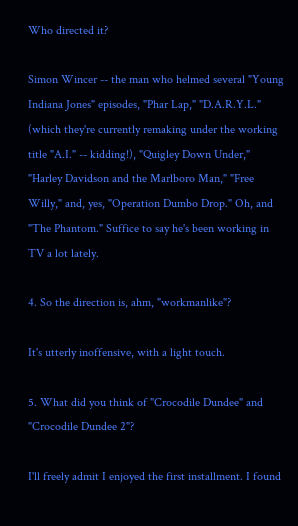Who directed it?

Simon Wincer -- the man who helmed several "Young Indiana Jones" episodes, "Phar Lap," "D.A.R.Y.L." (which they're currently remaking under the working title "A.I." -- kidding!), "Quigley Down Under," "Harley Davidson and the Marlboro Man," "Free Willy," and, yes, "Operation Dumbo Drop." Oh, and "The Phantom." Suffice to say he's been working in TV a lot lately.

4. So the direction is, ahm, "workmanlike"?

It's utterly inoffensive, with a light touch.

5. What did you think of "Crocodile Dundee" and "Crocodile Dundee 2"?

I'll freely admit I enjoyed the first installment. I found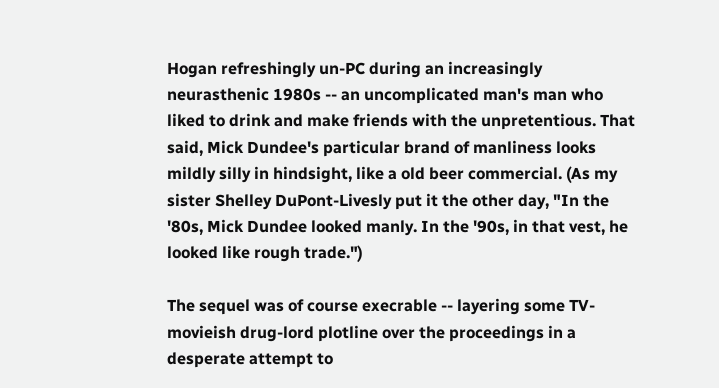Hogan refreshingly un-PC during an increasingly neurasthenic 1980s -- an uncomplicated man's man who liked to drink and make friends with the unpretentious. That said, Mick Dundee's particular brand of manliness looks mildly silly in hindsight, like a old beer commercial. (As my sister Shelley DuPont-Livesly put it the other day, "In the '80s, Mick Dundee looked manly. In the '90s, in that vest, he looked like rough trade.")

The sequel was of course execrable -- layering some TV-movieish drug-lord plotline over the proceedings in a desperate attempt to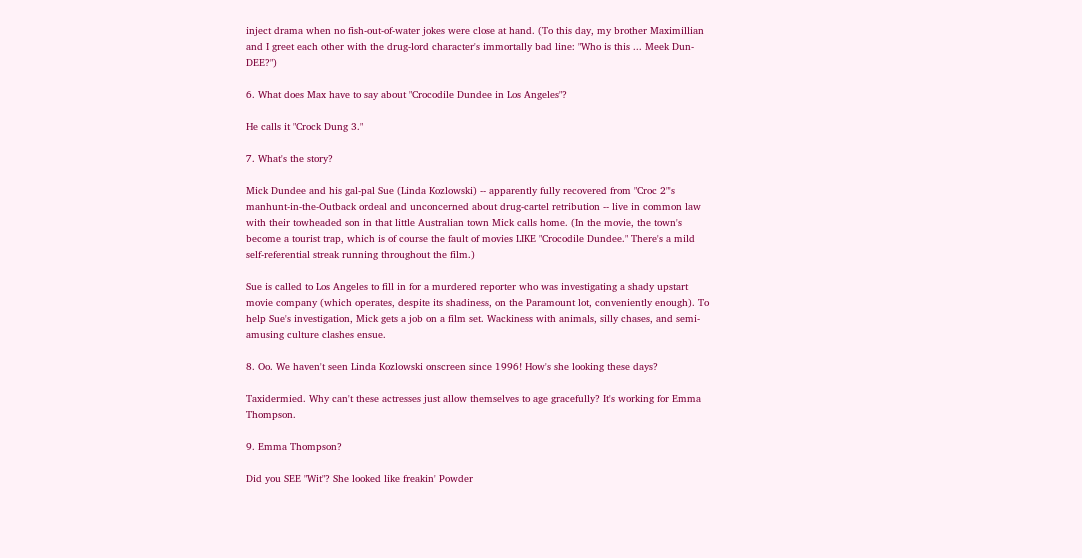inject drama when no fish-out-of-water jokes were close at hand. (To this day, my brother Maximillian and I greet each other with the drug-lord character's immortally bad line: "Who is this ... Meek Dun-DEE?")

6. What does Max have to say about "Crocodile Dundee in Los Angeles"?

He calls it "Crock Dung 3."

7. What's the story?

Mick Dundee and his gal-pal Sue (Linda Kozlowski) -- apparently fully recovered from "Croc 2"'s manhunt-in-the-Outback ordeal and unconcerned about drug-cartel retribution -- live in common law with their towheaded son in that little Australian town Mick calls home. (In the movie, the town's become a tourist trap, which is of course the fault of movies LIKE "Crocodile Dundee." There's a mild self-referential streak running throughout the film.)

Sue is called to Los Angeles to fill in for a murdered reporter who was investigating a shady upstart movie company (which operates, despite its shadiness, on the Paramount lot, conveniently enough). To help Sue's investigation, Mick gets a job on a film set. Wackiness with animals, silly chases, and semi-amusing culture clashes ensue.

8. Oo. We haven't seen Linda Kozlowski onscreen since 1996! How's she looking these days?

Taxidermied. Why can't these actresses just allow themselves to age gracefully? It's working for Emma Thompson.

9. Emma Thompson?

Did you SEE "Wit"? She looked like freakin' Powder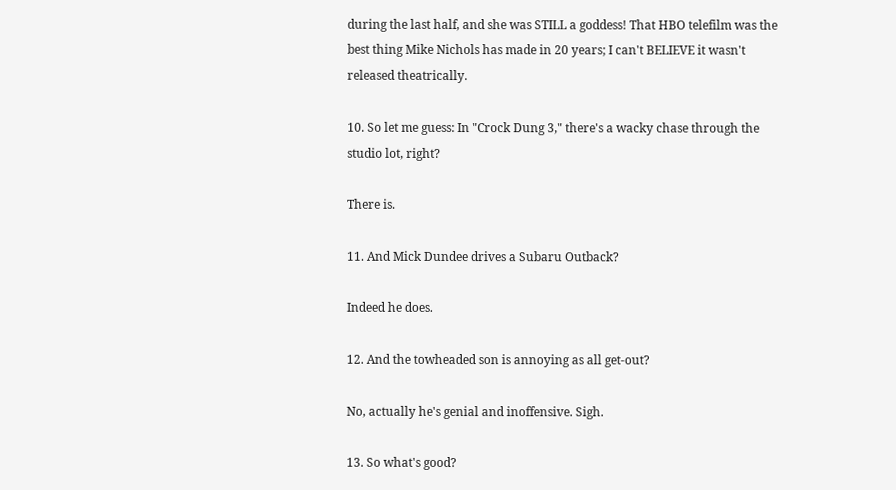during the last half, and she was STILL a goddess! That HBO telefilm was the best thing Mike Nichols has made in 20 years; I can't BELIEVE it wasn't released theatrically.

10. So let me guess: In "Crock Dung 3," there's a wacky chase through the studio lot, right?

There is.

11. And Mick Dundee drives a Subaru Outback?

Indeed he does.

12. And the towheaded son is annoying as all get-out?

No, actually he's genial and inoffensive. Sigh.

13. So what's good?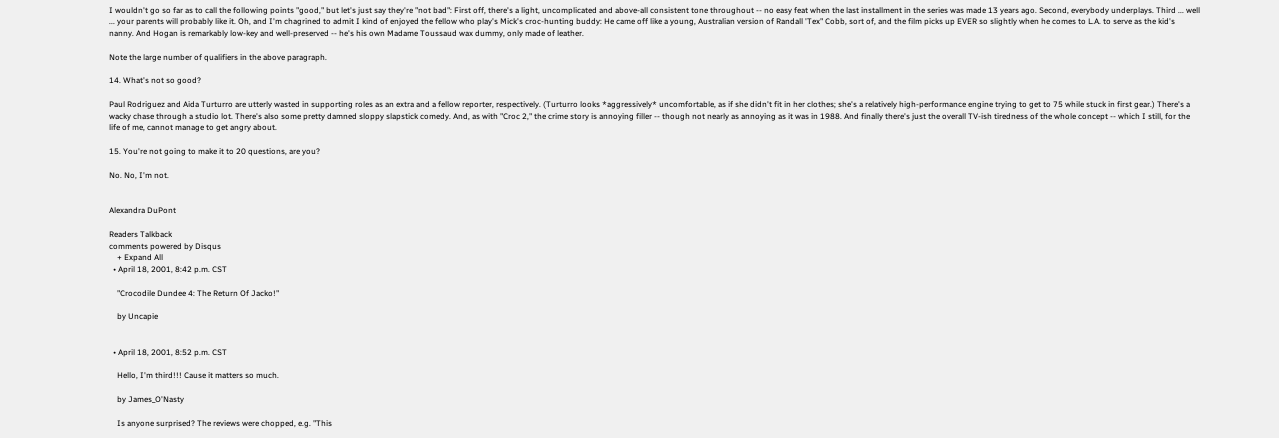I wouldn't go so far as to call the following points "good," but let's just say they're "not bad": First off, there's a light, uncomplicated and above-all consistent tone throughout -- no easy feat when the last installment in the series was made 13 years ago. Second, everybody underplays. Third ... well ... your parents will probably like it. Oh, and I'm chagrined to admit I kind of enjoyed the fellow who play's Mick's croc-hunting buddy: He came off like a young, Australian version of Randall 'Tex" Cobb, sort of, and the film picks up EVER so slightly when he comes to L.A. to serve as the kid's nanny. And Hogan is remarkably low-key and well-preserved -- he's his own Madame Toussaud wax dummy, only made of leather.

Note the large number of qualifiers in the above paragraph.

14. What's not so good?

Paul Rodriguez and Aida Turturro are utterly wasted in supporting roles as an extra and a fellow reporter, respectively. (Turturro looks *aggressively* uncomfortable, as if she didn't fit in her clothes; she's a relatively high-performance engine trying to get to 75 while stuck in first gear.) There's a wacky chase through a studio lot. There's also some pretty damned sloppy slapstick comedy. And, as with "Croc 2," the crime story is annoying filler -- though not nearly as annoying as it was in 1988. And finally there's just the overall TV-ish tiredness of the whole concept -- which I still, for the life of me, cannot manage to get angry about.

15. You're not going to make it to 20 questions, are you?

No. No, I'm not.


Alexandra DuPont

Readers Talkback
comments powered by Disqus
    + Expand All
  • April 18, 2001, 8:42 p.m. CST

    "Crocodile Dundee 4: The Return Of Jacko!"

    by Uncapie


  • April 18, 2001, 8:52 p.m. CST

    Hello, I'm third!!! Cause it matters so much.

    by James_O'Nasty

    Is anyone surprised? The reviews were chopped, e.g. "This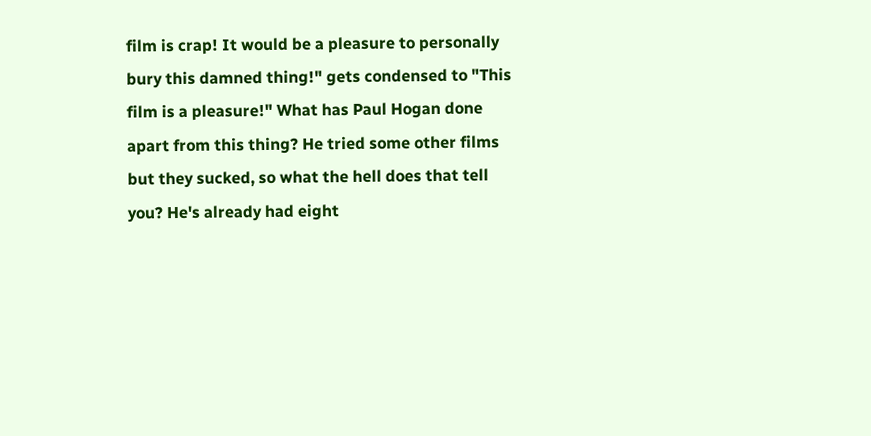film is crap! It would be a pleasure to personally bury this damned thing!" gets condensed to "This film is a pleasure!" What has Paul Hogan done apart from this thing? He tried some other films but they sucked, so what the hell does that tell you? He's already had eight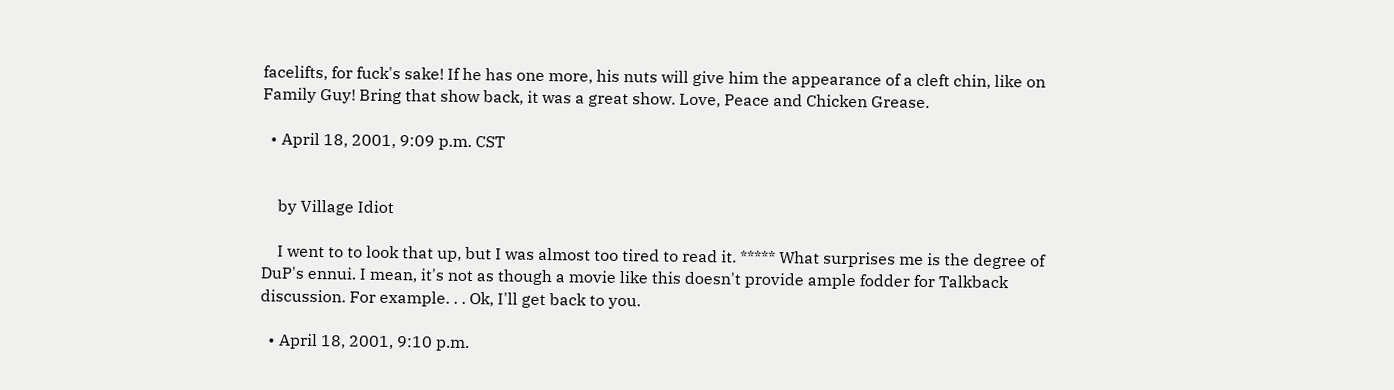facelifts, for fuck's sake! If he has one more, his nuts will give him the appearance of a cleft chin, like on Family Guy! Bring that show back, it was a great show. Love, Peace and Chicken Grease.

  • April 18, 2001, 9:09 p.m. CST


    by Village Idiot

    I went to to look that up, but I was almost too tired to read it. ***** What surprises me is the degree of DuP's ennui. I mean, it's not as though a movie like this doesn't provide ample fodder for Talkback discussion. For example. . . Ok, I'll get back to you.

  • April 18, 2001, 9:10 p.m.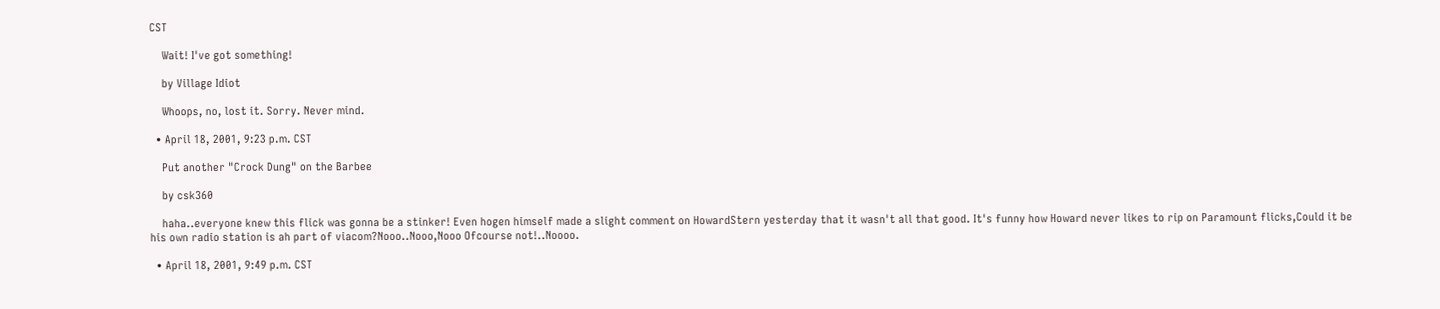CST

    Wait! I've got something!

    by Village Idiot

    Whoops, no, lost it. Sorry. Never mind.

  • April 18, 2001, 9:23 p.m. CST

    Put another "Crock Dung" on the Barbee

    by csk360

    haha..everyone knew this flick was gonna be a stinker! Even hogen himself made a slight comment on HowardStern yesterday that it wasn't all that good. It's funny how Howard never likes to rip on Paramount flicks,Could it be his own radio station is ah part of viacom?Nooo..Nooo,Nooo Ofcourse not!..Noooo.

  • April 18, 2001, 9:49 p.m. CST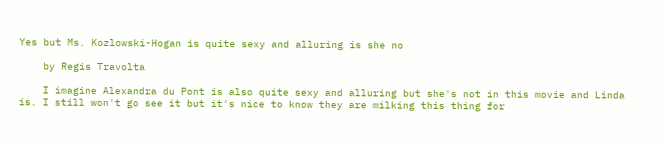Yes but Ms. Kozlowski-Hogan is quite sexy and alluring is she no

    by Regis Travolta

    I imagine Alexandra du Pont is also quite sexy and alluring but she's not in this movie and Linda is. I still won't go see it but it's nice to know they are milking this thing for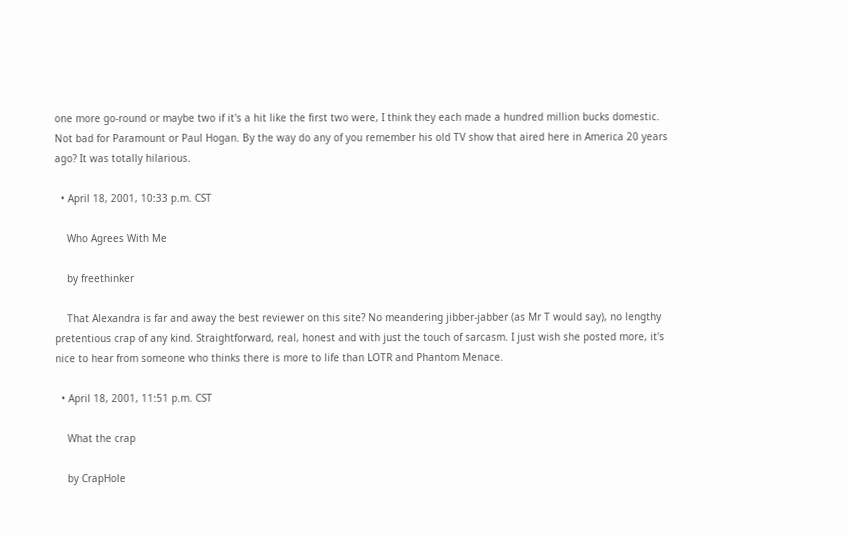one more go-round or maybe two if it's a hit like the first two were, I think they each made a hundred million bucks domestic. Not bad for Paramount or Paul Hogan. By the way do any of you remember his old TV show that aired here in America 20 years ago? It was totally hilarious.

  • April 18, 2001, 10:33 p.m. CST

    Who Agrees With Me

    by freethinker

    That Alexandra is far and away the best reviewer on this site? No meandering jibber-jabber (as Mr T would say), no lengthy pretentious crap of any kind. Straightforward, real, honest and with just the touch of sarcasm. I just wish she posted more, it's nice to hear from someone who thinks there is more to life than LOTR and Phantom Menace.

  • April 18, 2001, 11:51 p.m. CST

    What the crap

    by CrapHole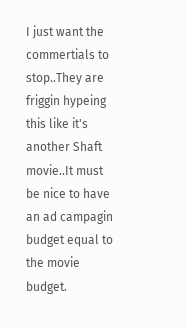I just want the commertials to stop..They are friggin hypeing this like it's another Shaft movie..It must be nice to have an ad campagin budget equal to the movie budget.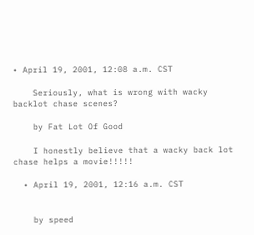• April 19, 2001, 12:08 a.m. CST

    Seriously, what is wrong with wacky backlot chase scenes?

    by Fat Lot Of Good

    I honestly believe that a wacky back lot chase helps a movie!!!!!

  • April 19, 2001, 12:16 a.m. CST


    by speed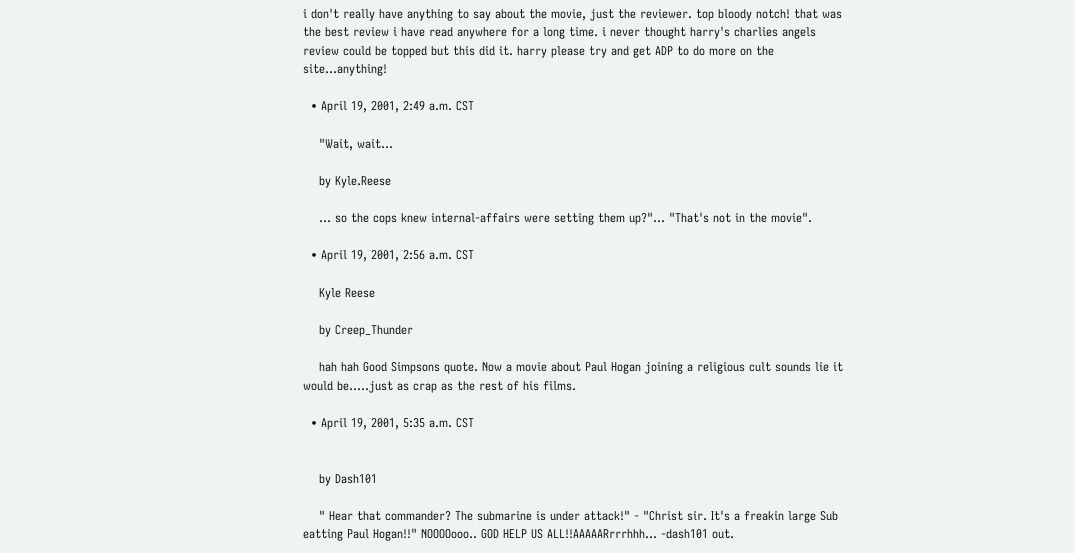i don't really have anything to say about the movie, just the reviewer. top bloody notch! that was the best review i have read anywhere for a long time. i never thought harry's charlies angels review could be topped but this did it. harry please try and get ADP to do more on the site...anything!

  • April 19, 2001, 2:49 a.m. CST

    "Wait, wait...

    by Kyle.Reese

    ... so the cops knew internal-affairs were setting them up?"... "That's not in the movie".

  • April 19, 2001, 2:56 a.m. CST

    Kyle Reese

    by Creep_Thunder

    hah hah Good Simpsons quote. Now a movie about Paul Hogan joining a religious cult sounds lie it would be.....just as crap as the rest of his films.

  • April 19, 2001, 5:35 a.m. CST


    by Dash101

    " Hear that commander? The submarine is under attack!" - "Christ sir. It's a freakin large Sub eatting Paul Hogan!!" NOOOOooo.. GOD HELP US ALL!!AAAAARrrrhhh... -dash101 out.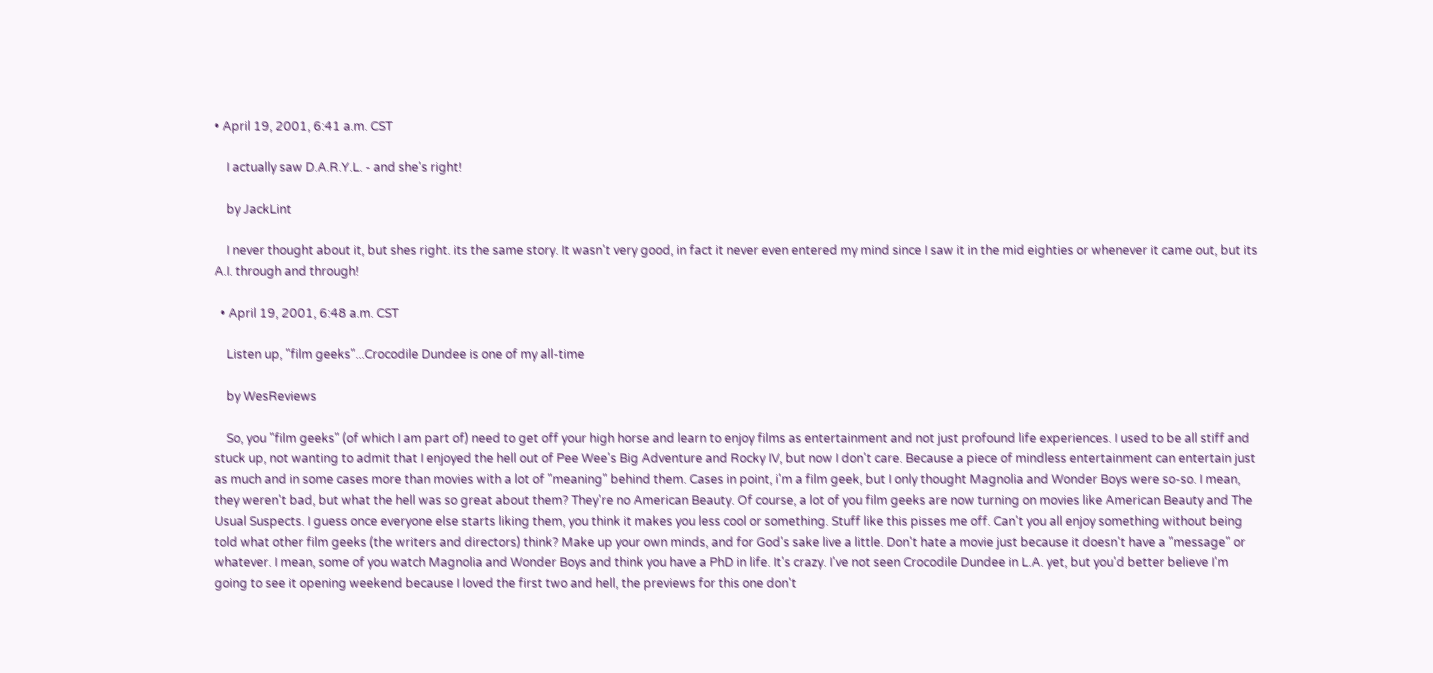• April 19, 2001, 6:41 a.m. CST

    I actually saw D.A.R.Y.L. - and she's right!

    by JackLint

    I never thought about it, but shes right. its the same story. It wasn't very good, in fact it never even entered my mind since I saw it in the mid eighties or whenever it came out, but its A.I. through and through!

  • April 19, 2001, 6:48 a.m. CST

    Listen up, "film geeks"...Crocodile Dundee is one of my all-time

    by WesReviews

    So, you "film geeks" (of which I am part of) need to get off your high horse and learn to enjoy films as entertainment and not just profound life experiences. I used to be all stiff and stuck up, not wanting to admit that I enjoyed the hell out of Pee Wee's Big Adventure and Rocky IV, but now I don't care. Because a piece of mindless entertainment can entertain just as much and in some cases more than movies with a lot of "meaning" behind them. Cases in point, i'm a film geek, but I only thought Magnolia and Wonder Boys were so-so. I mean, they weren't bad, but what the hell was so great about them? They're no American Beauty. Of course, a lot of you film geeks are now turning on movies like American Beauty and The Usual Suspects. I guess once everyone else starts liking them, you think it makes you less cool or something. Stuff like this pisses me off. Can't you all enjoy something without being told what other film geeks (the writers and directors) think? Make up your own minds, and for God's sake live a little. Don't hate a movie just because it doesn't have a "message" or whatever. I mean, some of you watch Magnolia and Wonder Boys and think you have a PhD in life. It's crazy. I've not seen Crocodile Dundee in L.A. yet, but you'd better believe I'm going to see it opening weekend because I loved the first two and hell, the previews for this one don't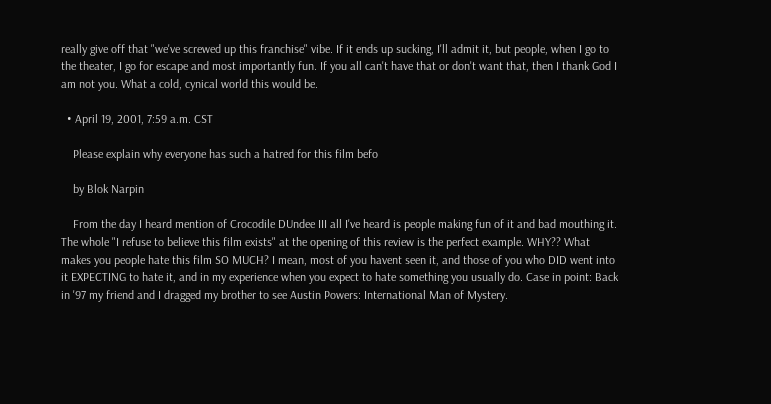really give off that "we've screwed up this franchise" vibe. If it ends up sucking, I'll admit it, but people, when I go to the theater, I go for escape and most importantly fun. If you all can't have that or don't want that, then I thank God I am not you. What a cold, cynical world this would be.

  • April 19, 2001, 7:59 a.m. CST

    Please explain why everyone has such a hatred for this film befo

    by Blok Narpin

    From the day I heard mention of Crocodile DUndee III all I've heard is people making fun of it and bad mouthing it. The whole "I refuse to believe this film exists" at the opening of this review is the perfect example. WHY?? What makes you people hate this film SO MUCH? I mean, most of you havent seen it, and those of you who DID went into it EXPECTING to hate it, and in my experience when you expect to hate something you usually do. Case in point: Back in '97 my friend and I dragged my brother to see Austin Powers: International Man of Mystery.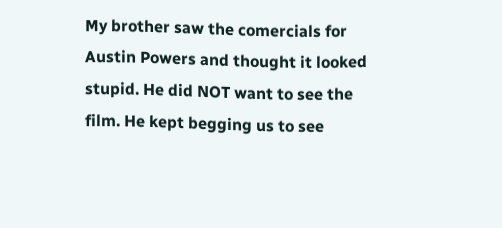My brother saw the comercials for Austin Powers and thought it looked stupid. He did NOT want to see the film. He kept begging us to see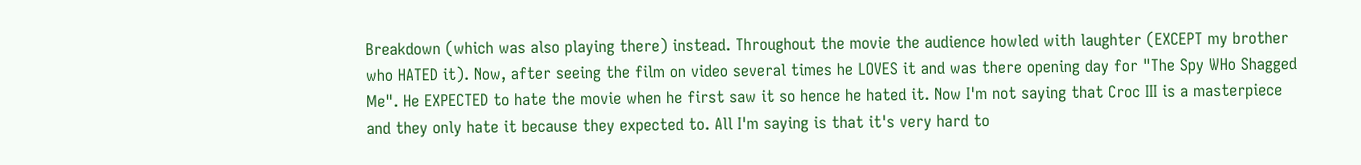Breakdown (which was also playing there) instead. Throughout the movie the audience howled with laughter (EXCEPT my brother who HATED it). Now, after seeing the film on video several times he LOVES it and was there opening day for "The Spy WHo Shagged Me". He EXPECTED to hate the movie when he first saw it so hence he hated it. Now I'm not saying that Croc III is a masterpiece and they only hate it because they expected to. All I'm saying is that it's very hard to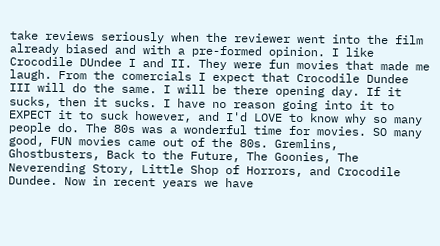take reviews seriously when the reviewer went into the film already biased and with a pre-formed opinion. I like Crocodile DUndee I and II. They were fun movies that made me laugh. From the comercials I expect that Crocodile Dundee III will do the same. I will be there opening day. If it sucks, then it sucks. I have no reason going into it to EXPECT it to suck however, and I'd LOVE to know why so many people do. The 80s was a wonderful time for movies. SO many good, FUN movies came out of the 80s. Gremlins, Ghostbusters, Back to the Future, The Goonies, The Neverending Story, Little Shop of Horrors, and Crocodile Dundee. Now in recent years we have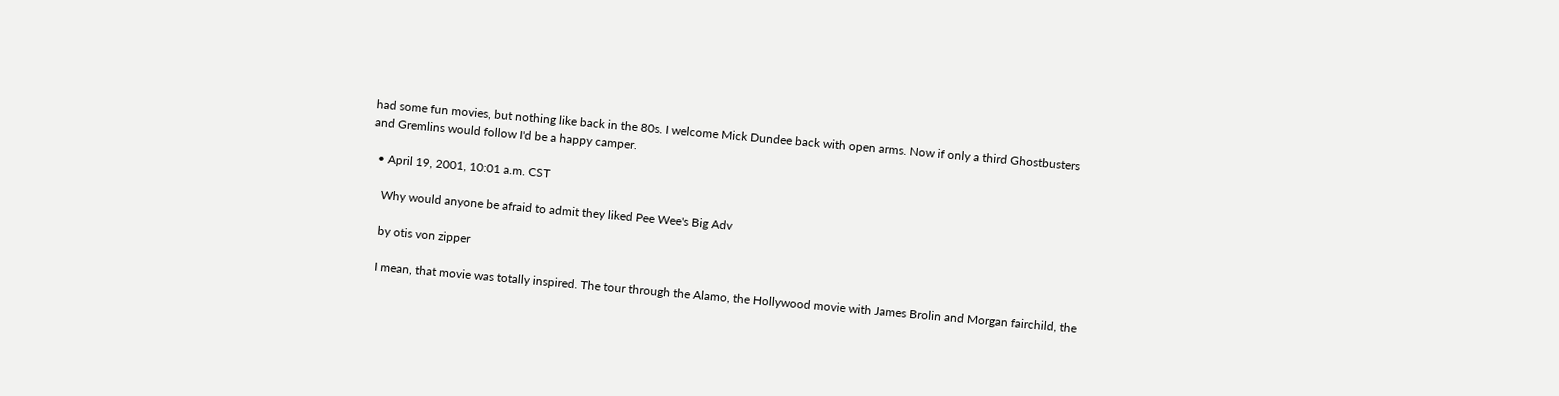had some fun movies, but nothing like back in the 80s. I welcome Mick Dundee back with open arms. Now if only a third Ghostbusters and Gremlins would follow I'd be a happy camper.

  • April 19, 2001, 10:01 a.m. CST

    Why would anyone be afraid to admit they liked Pee Wee's Big Adv

    by otis von zipper

    I mean, that movie was totally inspired. The tour through the Alamo, the Hollywood movie with James Brolin and Morgan fairchild, the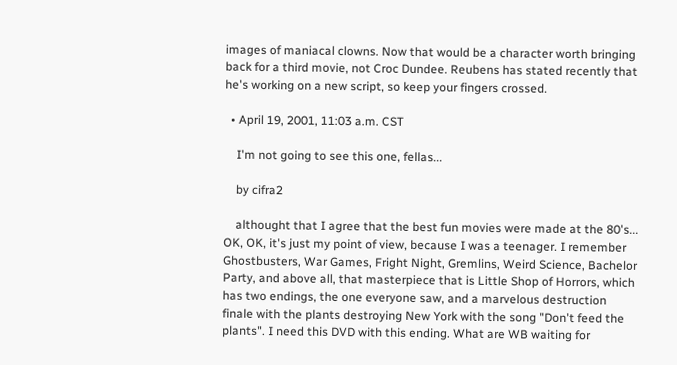images of maniacal clowns. Now that would be a character worth bringing back for a third movie, not Croc Dundee. Reubens has stated recently that he's working on a new script, so keep your fingers crossed.

  • April 19, 2001, 11:03 a.m. CST

    I'm not going to see this one, fellas...

    by cifra2

    althought that I agree that the best fun movies were made at the 80's... OK, OK, it's just my point of view, because I was a teenager. I remember Ghostbusters, War Games, Fright Night, Gremlins, Weird Science, Bachelor Party, and above all, that masterpiece that is Little Shop of Horrors, which has two endings, the one everyone saw, and a marvelous destruction finale with the plants destroying New York with the song "Don't feed the plants". I need this DVD with this ending. What are WB waiting for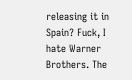releasing it in Spain? Fuck, I hate Warner Brothers. The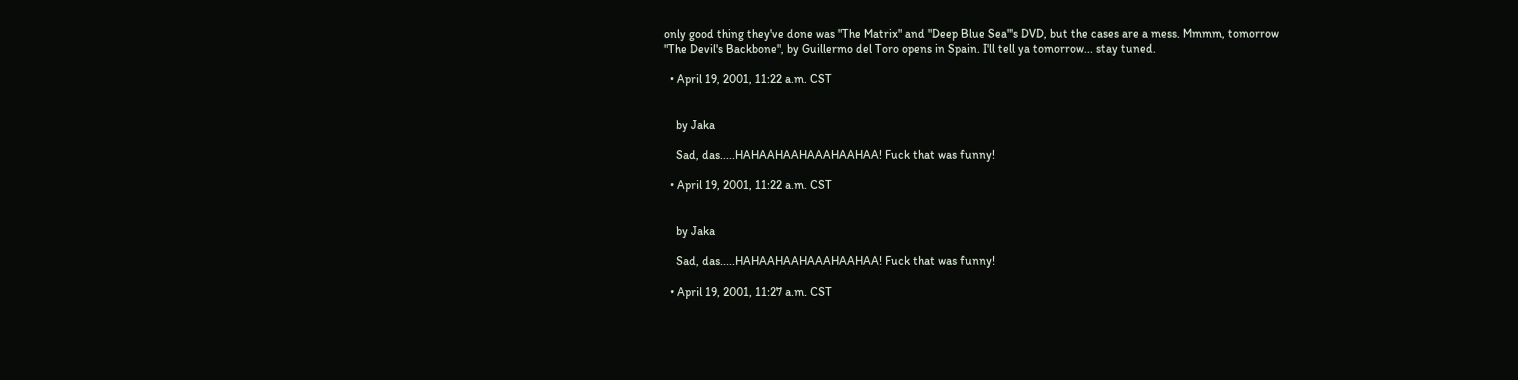only good thing they've done was "The Matrix" and "Deep Blue Sea"'s DVD, but the cases are a mess. Mmmm, tomorrow "The Devil's Backbone", by Guillermo del Toro opens in Spain. I'll tell ya tomorrow... stay tuned.

  • April 19, 2001, 11:22 a.m. CST


    by Jaka

    Sad, das.....HAHAAHAAHAAAHAAHAA! Fuck that was funny!

  • April 19, 2001, 11:22 a.m. CST


    by Jaka

    Sad, das.....HAHAAHAAHAAAHAAHAA! Fuck that was funny!

  • April 19, 2001, 11:27 a.m. CST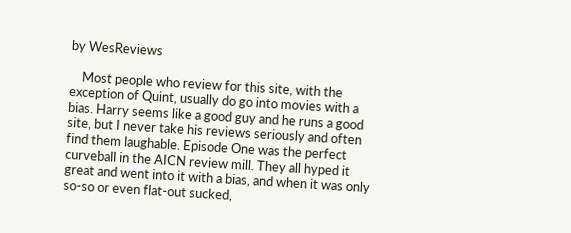by WesReviews

    Most people who review for this site, with the exception of Quint, usually do go into movies with a bias. Harry seems like a good guy and he runs a good site, but I never take his reviews seriously and often find them laughable. Episode One was the perfect curveball in the AICN review mill. They all hyped it great and went into it with a bias, and when it was only so-so or even flat-out sucked,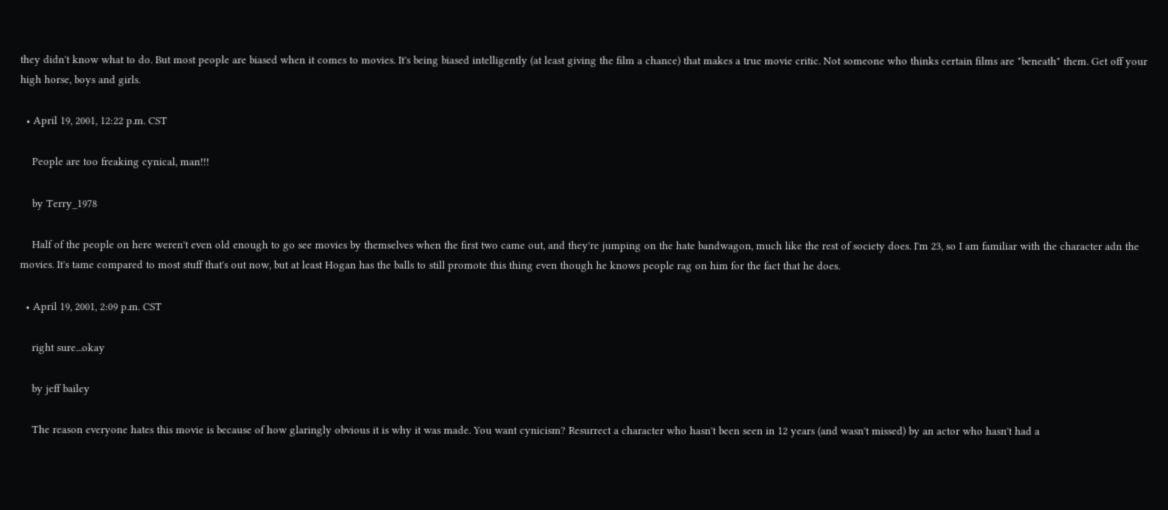they didn't know what to do. But most people are biased when it comes to movies. It's being biased intelligently (at least giving the film a chance) that makes a true movie critic. Not someone who thinks certain films are "beneath" them. Get off your high horse, boys and girls.

  • April 19, 2001, 12:22 p.m. CST

    People are too freaking cynical, man!!!

    by Terry_1978

    Half of the people on here weren't even old enough to go see movies by themselves when the first two came out, and they're jumping on the hate bandwagon, much like the rest of society does. I'm 23, so I am familiar with the character adn the movies. It's tame compared to most stuff that's out now, but at least Hogan has the balls to still promote this thing even though he knows people rag on him for the fact that he does.

  • April 19, 2001, 2:09 p.m. CST

    right sure...okay

    by jeff bailey

    The reason everyone hates this movie is because of how glaringly obvious it is why it was made. You want cynicism? Resurrect a character who hasn't been seen in 12 years (and wasn't missed) by an actor who hasn't had a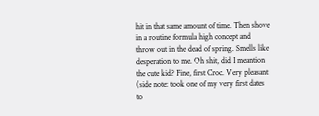hit in that same amount of time. Then shove in a routine formula high concept and throw out in the dead of spring. Smells like desperation to me. Oh shit, did I meantion the cute kid? Fine, first Croc. Very pleasant (side note: took one of my very first dates to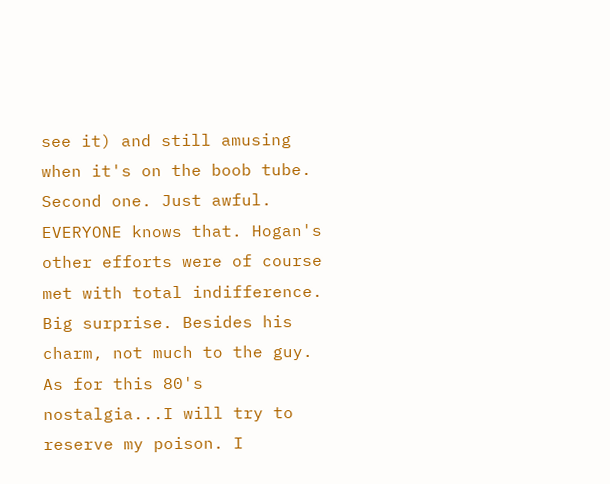see it) and still amusing when it's on the boob tube. Second one. Just awful. EVERYONE knows that. Hogan's other efforts were of course met with total indifference. Big surprise. Besides his charm, not much to the guy. As for this 80's nostalgia...I will try to reserve my poison. I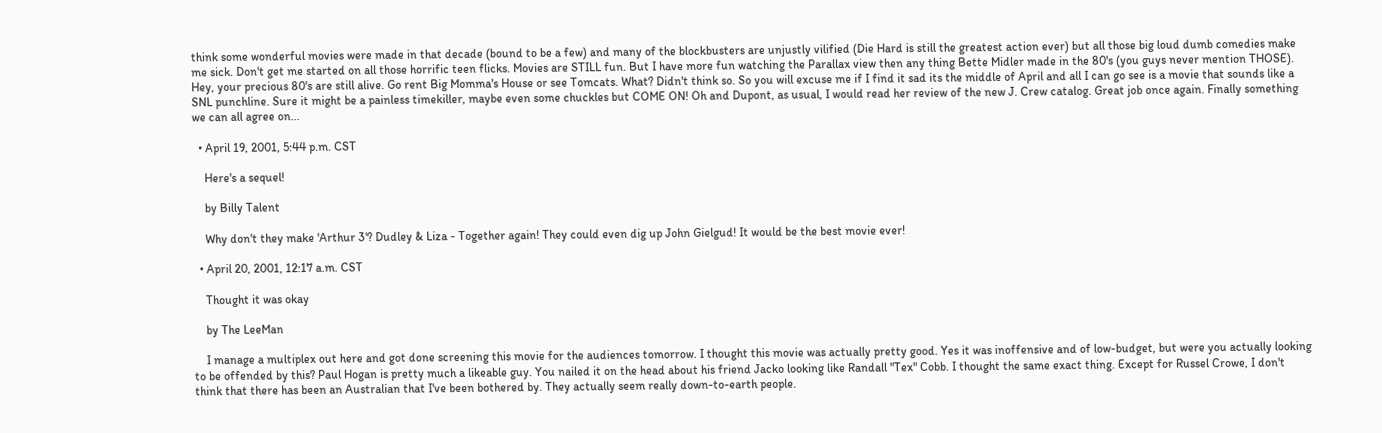think some wonderful movies were made in that decade (bound to be a few) and many of the blockbusters are unjustly vilified (Die Hard is still the greatest action ever) but all those big loud dumb comedies make me sick. Don't get me started on all those horrific teen flicks. Movies are STILL fun. But I have more fun watching the Parallax view then any thing Bette Midler made in the 80's (you guys never mention THOSE). Hey, your precious 80's are still alive. Go rent Big Momma's House or see Tomcats. What? Didn't think so. So you will excuse me if I find it sad its the middle of April and all I can go see is a movie that sounds like a SNL punchline. Sure it might be a painless timekiller, maybe even some chuckles but COME ON! Oh and Dupont, as usual, I would read her review of the new J. Crew catalog. Great job once again. Finally something we can all agree on...

  • April 19, 2001, 5:44 p.m. CST

    Here's a sequel!

    by Billy Talent

    Why don't they make 'Arthur 3'? Dudley & Liza - Together again! They could even dig up John Gielgud! It would be the best movie ever!

  • April 20, 2001, 12:17 a.m. CST

    Thought it was okay

    by The LeeMan

    I manage a multiplex out here and got done screening this movie for the audiences tomorrow. I thought this movie was actually pretty good. Yes it was inoffensive and of low-budget, but were you actually looking to be offended by this? Paul Hogan is pretty much a likeable guy. You nailed it on the head about his friend Jacko looking like Randall "Tex" Cobb. I thought the same exact thing. Except for Russel Crowe, I don't think that there has been an Australian that I've been bothered by. They actually seem really down-to-earth people.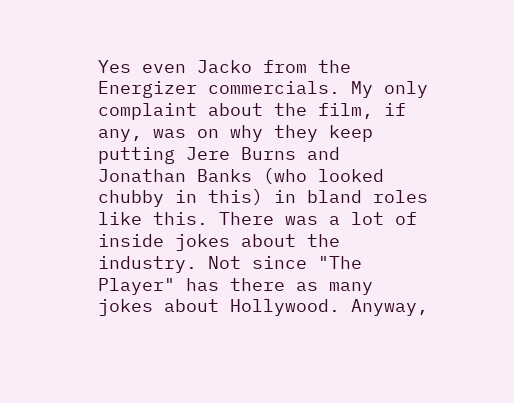Yes even Jacko from the Energizer commercials. My only complaint about the film, if any, was on why they keep putting Jere Burns and Jonathan Banks (who looked chubby in this) in bland roles like this. There was a lot of inside jokes about the industry. Not since "The Player" has there as many jokes about Hollywood. Anyway,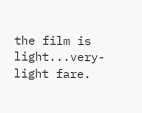the film is light...very-light fare.